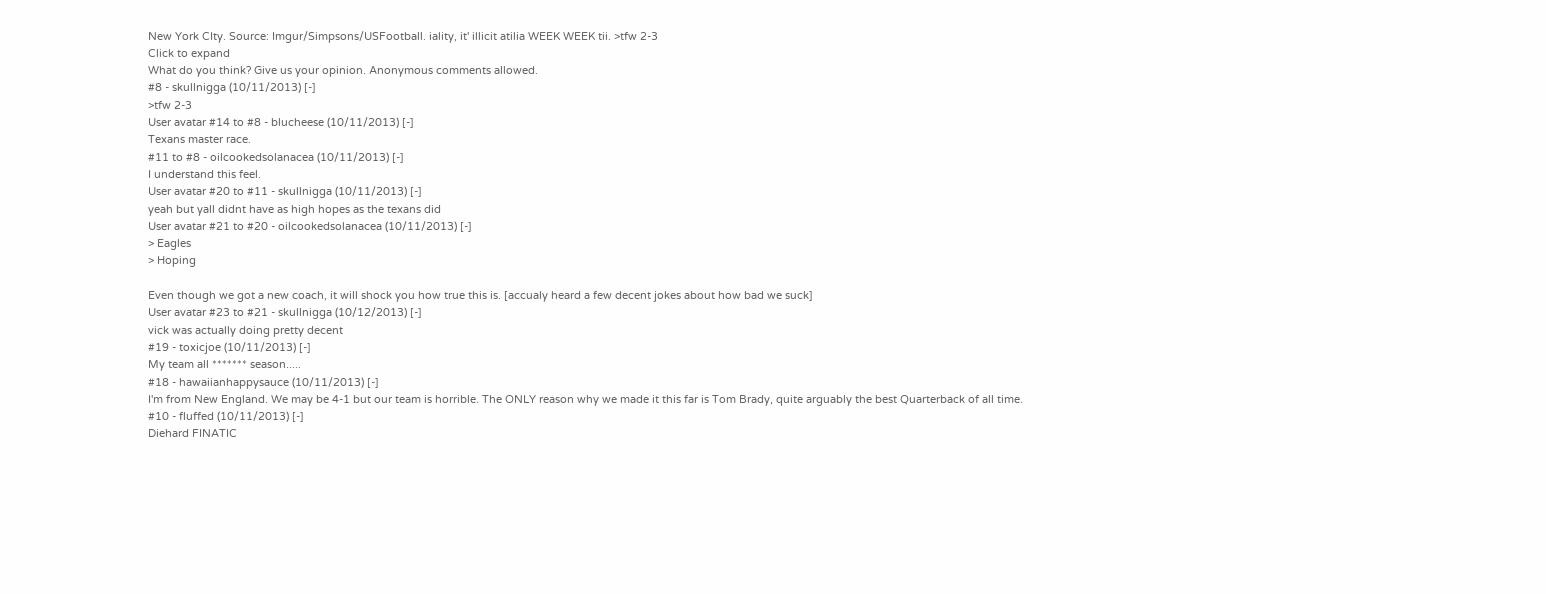New York CIty. Source: Imgur/Simpsons/USFootball. iality, it' illicit atilia WEEK WEEK tii. >tfw 2-3
Click to expand
What do you think? Give us your opinion. Anonymous comments allowed.
#8 - skullnigga (10/11/2013) [-]
>tfw 2-3
User avatar #14 to #8 - blucheese (10/11/2013) [-]
Texans master race.
#11 to #8 - oilcookedsolanacea (10/11/2013) [-]
I understand this feel.
User avatar #20 to #11 - skullnigga (10/11/2013) [-]
yeah but yall didnt have as high hopes as the texans did
User avatar #21 to #20 - oilcookedsolanacea (10/11/2013) [-]
> Eagles
> Hoping

Even though we got a new coach, it will shock you how true this is. [accualy heard a few decent jokes about how bad we suck]
User avatar #23 to #21 - skullnigga (10/12/2013) [-]
vick was actually doing pretty decent
#19 - toxicjoe (10/11/2013) [-]
My team all ******* season.....
#18 - hawaiianhappysauce (10/11/2013) [-]
I'm from New England. We may be 4-1 but our team is horrible. The ONLY reason why we made it this far is Tom Brady, quite arguably the best Quarterback of all time.
#10 - fluffed (10/11/2013) [-]
Diehard FINATIC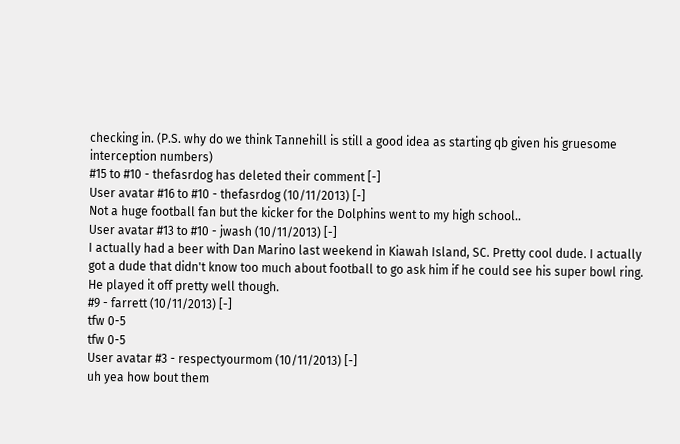checking in. (P.S. why do we think Tannehill is still a good idea as starting qb given his gruesome interception numbers)
#15 to #10 - thefasrdog has deleted their comment [-]
User avatar #16 to #10 - thefasrdog (10/11/2013) [-]
Not a huge football fan but the kicker for the Dolphins went to my high school..
User avatar #13 to #10 - jwash (10/11/2013) [-]
I actually had a beer with Dan Marino last weekend in Kiawah Island, SC. Pretty cool dude. I actually got a dude that didn't know too much about football to go ask him if he could see his super bowl ring. He played it off pretty well though.
#9 - farrett (10/11/2013) [-]
tfw 0-5
tfw 0-5
User avatar #3 - respectyourmom (10/11/2013) [-]
uh yea how bout them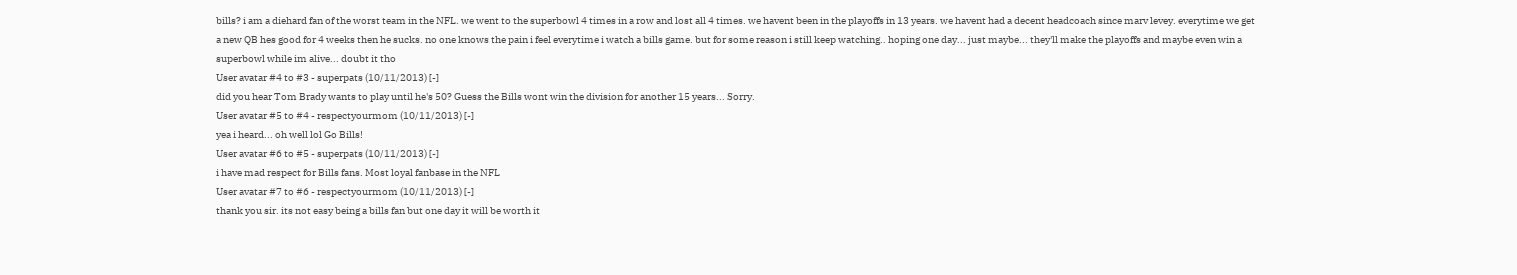bills? i am a diehard fan of the worst team in the NFL. we went to the superbowl 4 times in a row and lost all 4 times. we havent been in the playoffs in 13 years. we havent had a decent headcoach since marv levey. everytime we get a new QB hes good for 4 weeks then he sucks. no one knows the pain i feel everytime i watch a bills game. but for some reason i still keep watching.. hoping one day... just maybe... they'll make the playoffs and maybe even win a superbowl while im alive... doubt it tho
User avatar #4 to #3 - superpats (10/11/2013) [-]
did you hear Tom Brady wants to play until he's 50? Guess the Bills wont win the division for another 15 years... Sorry.
User avatar #5 to #4 - respectyourmom (10/11/2013) [-]
yea i heard... oh well lol Go Bills!
User avatar #6 to #5 - superpats (10/11/2013) [-]
i have mad respect for Bills fans. Most loyal fanbase in the NFL
User avatar #7 to #6 - respectyourmom (10/11/2013) [-]
thank you sir. its not easy being a bills fan but one day it will be worth it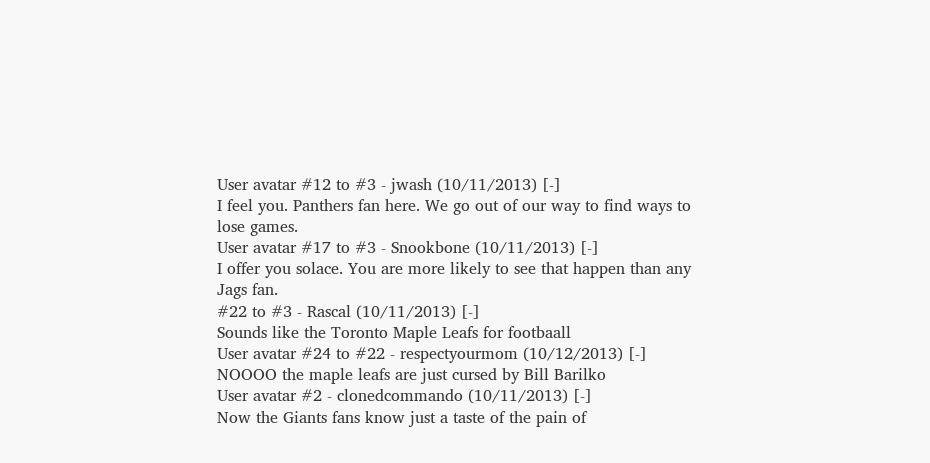User avatar #12 to #3 - jwash (10/11/2013) [-]
I feel you. Panthers fan here. We go out of our way to find ways to lose games.
User avatar #17 to #3 - Snookbone (10/11/2013) [-]
I offer you solace. You are more likely to see that happen than any Jags fan.
#22 to #3 - Rascal (10/11/2013) [-]
Sounds like the Toronto Maple Leafs for footbaall
User avatar #24 to #22 - respectyourmom (10/12/2013) [-]
NOOOO the maple leafs are just cursed by Bill Barilko
User avatar #2 - clonedcommando (10/11/2013) [-]
Now the Giants fans know just a taste of the pain of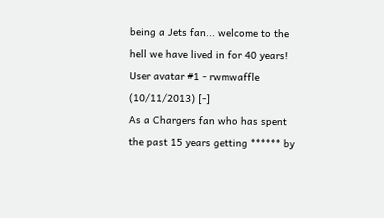being a Jets fan... welcome to the hell we have lived in for 40 years!
User avatar #1 - rwmwaffle (10/11/2013) [-]
As a Chargers fan who has spent the past 15 years getting ****** by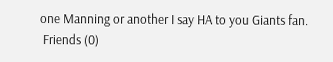one Manning or another I say HA to you Giants fan.
 Friends (0)